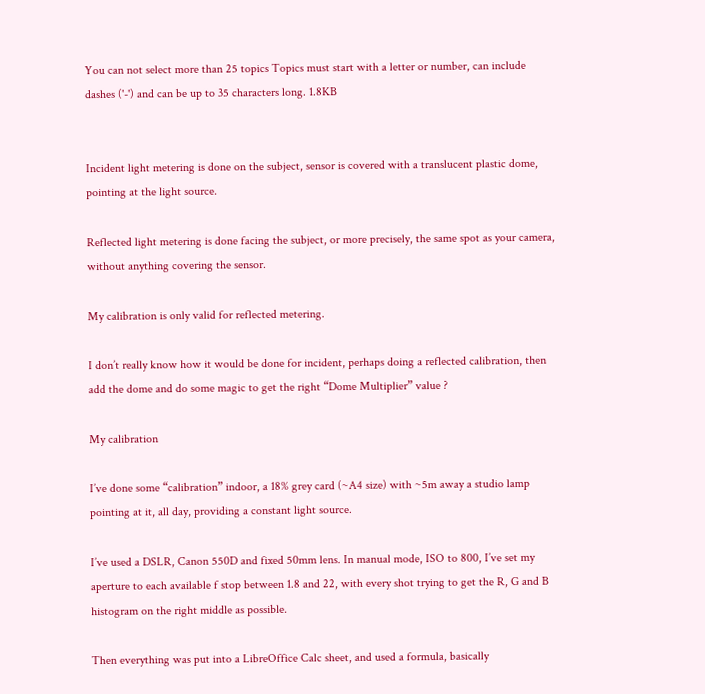You can not select more than 25 topics Topics must start with a letter or number, can include dashes ('-') and can be up to 35 characters long. 1.8KB


Incident light metering is done on the subject, sensor is covered with a translucent plastic dome, pointing at the light source.

Reflected light metering is done facing the subject, or more precisely, the same spot as your camera, without anything covering the sensor.

My calibration is only valid for reflected metering.

I don’t really know how it would be done for incident, perhaps doing a reflected calibration, then add the dome and do some magic to get the right “Dome Multiplier” value ?

My calibration

I’ve done some “calibration” indoor, a 18% grey card (~A4 size) with ~5m away a studio lamp pointing at it, all day, providing a constant light source.

I’ve used a DSLR, Canon 550D and fixed 50mm lens. In manual mode, ISO to 800, I’ve set my aperture to each available f stop between 1.8 and 22, with every shot trying to get the R, G and B histogram on the right middle as possible.

Then everything was put into a LibreOffice Calc sheet, and used a formula, basically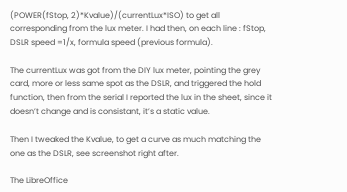(POWER(fStop, 2)*Kvalue)/(currentLux*ISO) to get all corresponding from the lux meter. I had then, on each line : fStop, DSLR speed =1/x, formula speed (previous formula).

The currentLux was got from the DIY lux meter, pointing the grey card, more or less same spot as the DSLR, and triggered the hold function, then from the serial I reported the lux in the sheet, since it doesn’t change and is consistant, it’s a static value.

Then I tweaked the Kvalue, to get a curve as much matching the one as the DSLR, see screenshot right after.

The LibreOffice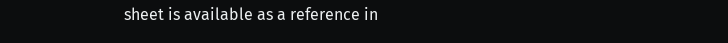sheet is available as a reference in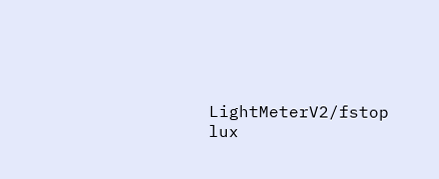LightMeterV2/fstop lux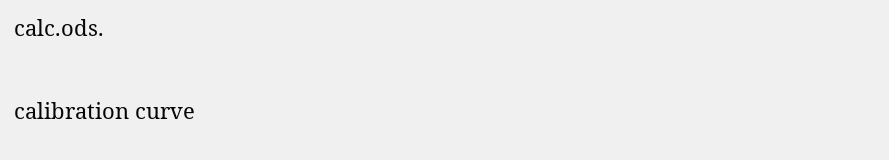calc.ods.

calibration curve